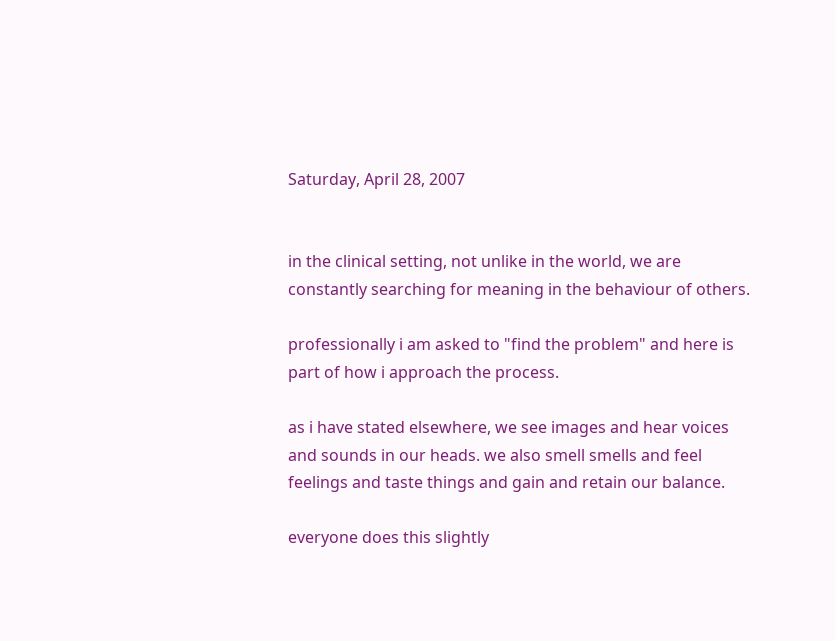Saturday, April 28, 2007


in the clinical setting, not unlike in the world, we are constantly searching for meaning in the behaviour of others.

professionally i am asked to "find the problem" and here is part of how i approach the process.

as i have stated elsewhere, we see images and hear voices and sounds in our heads. we also smell smells and feel feelings and taste things and gain and retain our balance.

everyone does this slightly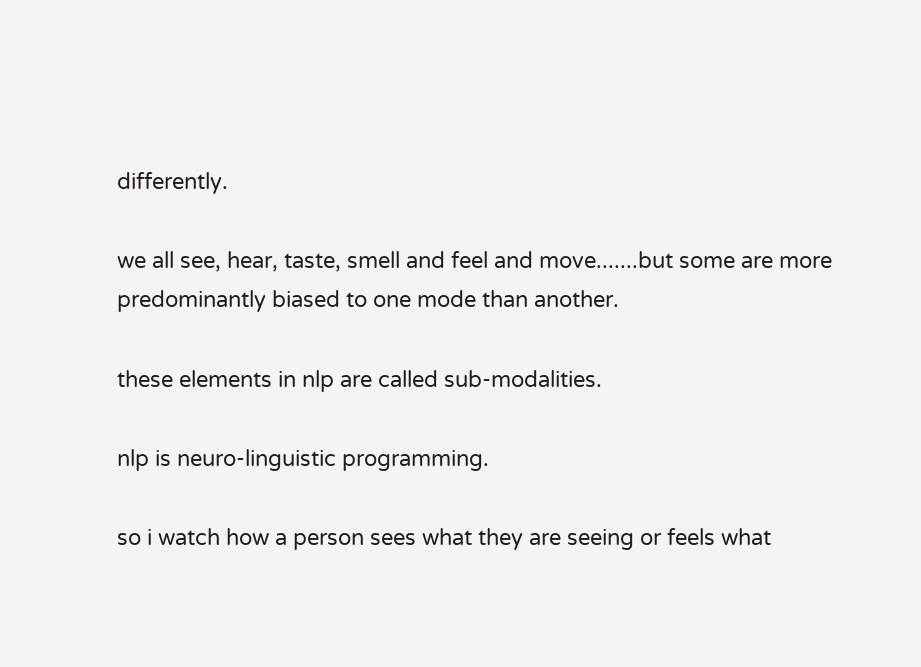differently.

we all see, hear, taste, smell and feel and move.......but some are more predominantly biased to one mode than another.

these elements in nlp are called sub-modalities.

nlp is neuro-linguistic programming.

so i watch how a person sees what they are seeing or feels what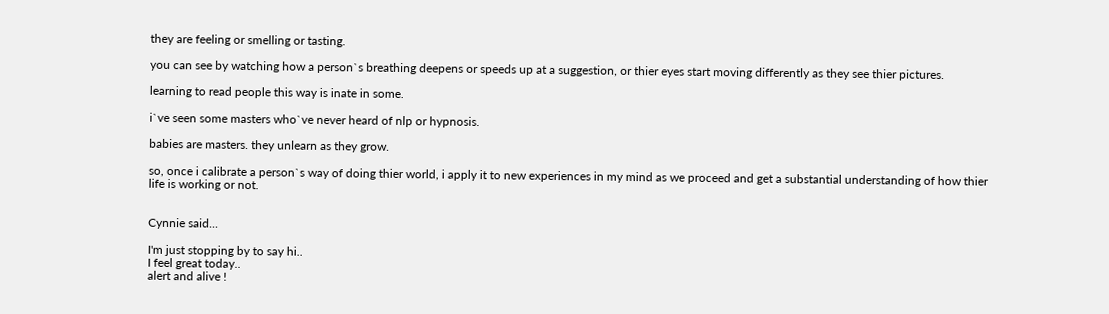they are feeling or smelling or tasting.

you can see by watching how a person`s breathing deepens or speeds up at a suggestion, or thier eyes start moving differently as they see thier pictures.

learning to read people this way is inate in some.

i`ve seen some masters who`ve never heard of nlp or hypnosis.

babies are masters. they unlearn as they grow.

so, once i calibrate a person`s way of doing thier world, i apply it to new experiences in my mind as we proceed and get a substantial understanding of how thier life is working or not.


Cynnie said...

I'm just stopping by to say hi..
I feel great today..
alert and alive !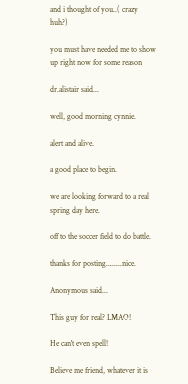and i thought of you..( crazy huh?)

you must have needed me to show up right now for some reason

dr.alistair said...

well, good morning cynnie.

alert and alive.

a good place to begin.

we are looking forward to a real spring day here.

off to the soccer field to do battle.

thanks for posting........nice.

Anonymous said...

This guy for real? LMAO!

He can't even spell!

Believe me friend, whatever it is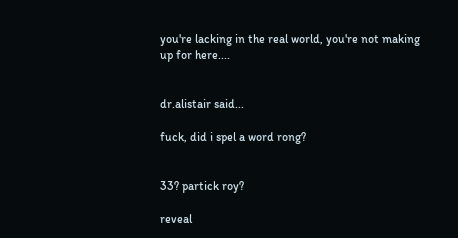you're lacking in the real world, you're not making up for here....


dr.alistair said...

fuck, did i spel a word rong?


33? partick roy?

reveal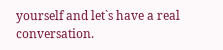yourself and let`s have a real conversation.